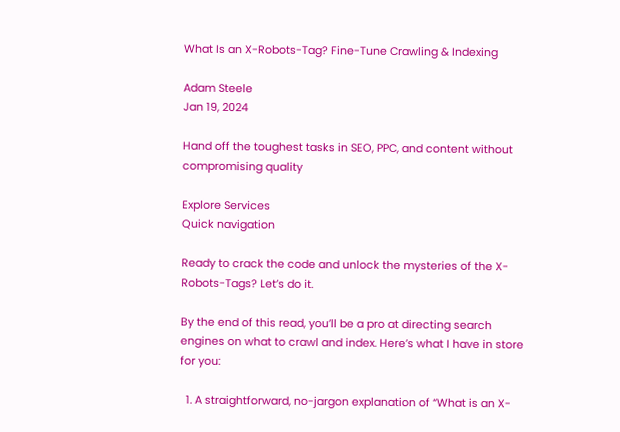What Is an X-Robots-Tag? Fine-Tune Crawling & Indexing

Adam Steele
Jan 19, 2024

Hand off the toughest tasks in SEO, PPC, and content without compromising quality

Explore Services
Quick navigation

Ready to crack the code and unlock the mysteries of the X-Robots-Tags? Let’s do it.

By the end of this read, you’ll be a pro at directing search engines on what to crawl and index. Here’s what I have in store for you:

  1. A straightforward, no-jargon explanation of “What is an X-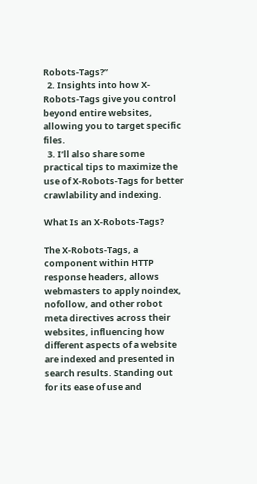Robots-Tags?”
  2. Insights into how X-Robots-Tags give you control beyond entire websites, allowing you to target specific files.
  3. I’ll also share some practical tips to maximize the use of X-Robots-Tags for better crawlability and indexing.

What Is an X-Robots-Tags?

The X-Robots-Tags, a component within HTTP response headers, allows webmasters to apply noindex, nofollow, and other robot meta directives across their websites, influencing how different aspects of a website are indexed and presented in search results. Standing out for its ease of use and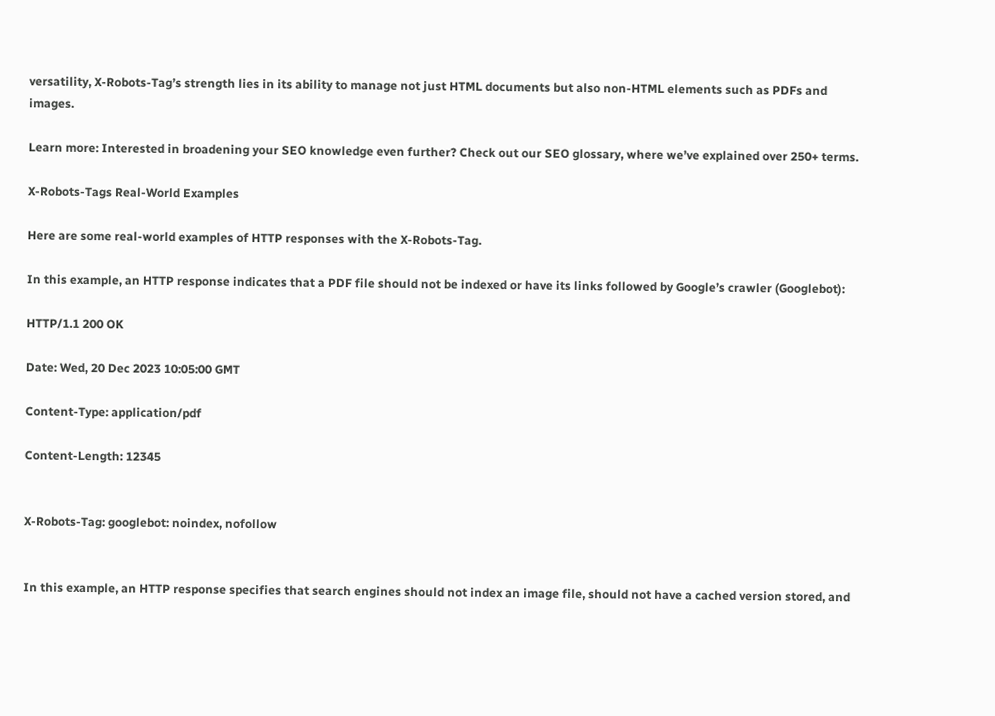versatility, X-Robots-Tag’s strength lies in its ability to manage not just HTML documents but also non-HTML elements such as PDFs and images.

Learn more: Interested in broadening your SEO knowledge even further? Check out our SEO glossary, where we’ve explained over 250+ terms.

X-Robots-Tags Real-World Examples

Here are some real-world examples of HTTP responses with the X-Robots-Tag.

In this example, an HTTP response indicates that a PDF file should not be indexed or have its links followed by Google’s crawler (Googlebot):

HTTP/1.1 200 OK

Date: Wed, 20 Dec 2023 10:05:00 GMT

Content-Type: application/pdf

Content-Length: 12345


X-Robots-Tag: googlebot: noindex, nofollow


In this example, an HTTP response specifies that search engines should not index an image file, should not have a cached version stored, and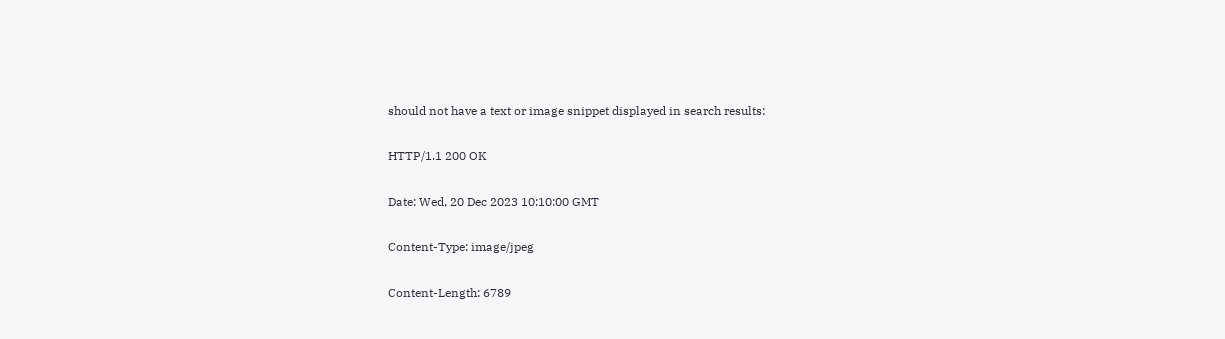should not have a text or image snippet displayed in search results:

HTTP/1.1 200 OK

Date: Wed, 20 Dec 2023 10:10:00 GMT

Content-Type: image/jpeg

Content-Length: 6789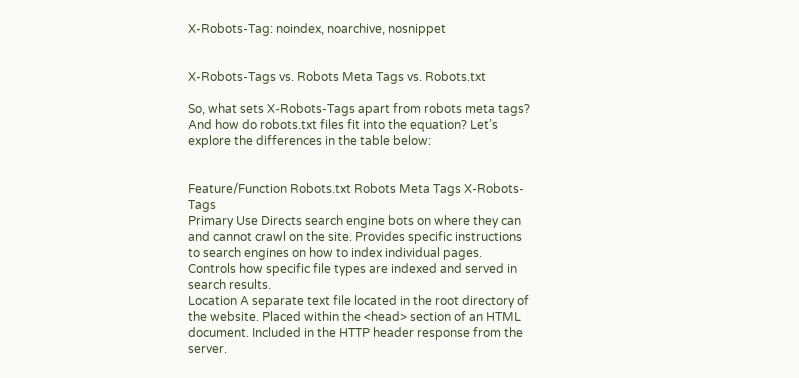X-Robots-Tag: noindex, noarchive, nosnippet


X-Robots-Tags vs. Robots Meta Tags vs. Robots.txt

So, what sets X-Robots-Tags apart from robots meta tags? And how do robots.txt files fit into the equation? Let’s explore the differences in the table below:


Feature/Function Robots.txt Robots Meta Tags X-Robots-Tags
Primary Use Directs search engine bots on where they can and cannot crawl on the site. Provides specific instructions to search engines on how to index individual pages. Controls how specific file types are indexed and served in search results.
Location A separate text file located in the root directory of the website. Placed within the <head> section of an HTML document. Included in the HTTP header response from the server.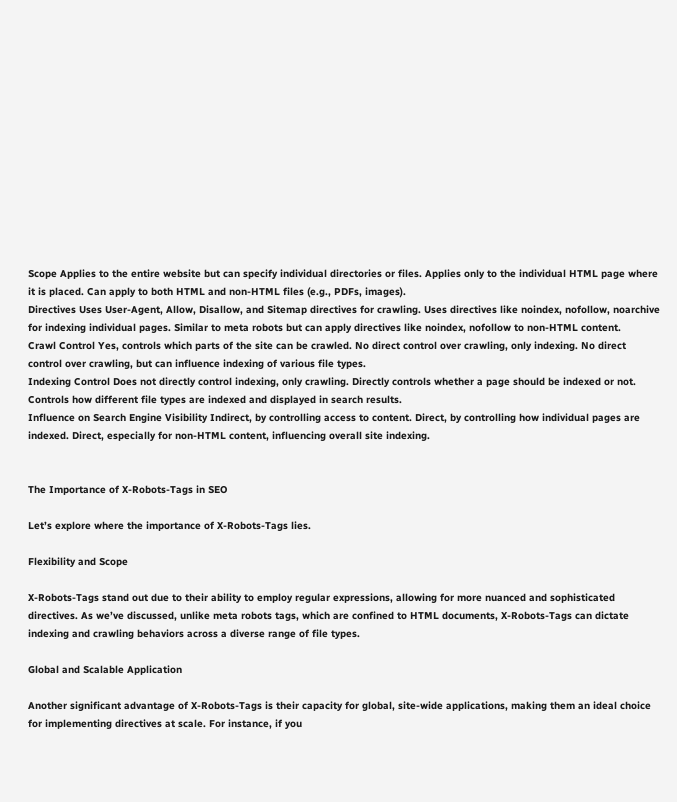Scope Applies to the entire website but can specify individual directories or files. Applies only to the individual HTML page where it is placed. Can apply to both HTML and non-HTML files (e.g., PDFs, images).
Directives Uses User-Agent, Allow, Disallow, and Sitemap directives for crawling. Uses directives like noindex, nofollow, noarchive for indexing individual pages. Similar to meta robots but can apply directives like noindex, nofollow to non-HTML content.
Crawl Control Yes, controls which parts of the site can be crawled. No direct control over crawling, only indexing. No direct control over crawling, but can influence indexing of various file types.
Indexing Control Does not directly control indexing, only crawling. Directly controls whether a page should be indexed or not. Controls how different file types are indexed and displayed in search results.
Influence on Search Engine Visibility Indirect, by controlling access to content. Direct, by controlling how individual pages are indexed. Direct, especially for non-HTML content, influencing overall site indexing.


The Importance of X-Robots-Tags in SEO

Let’s explore where the importance of X-Robots-Tags lies.

Flexibility and Scope

X-Robots-Tags stand out due to their ability to employ regular expressions, allowing for more nuanced and sophisticated directives. As we’ve discussed, unlike meta robots tags, which are confined to HTML documents, X-Robots-Tags can dictate indexing and crawling behaviors across a diverse range of file types.

Global and Scalable Application

Another significant advantage of X-Robots-Tags is their capacity for global, site-wide applications, making them an ideal choice for implementing directives at scale. For instance, if you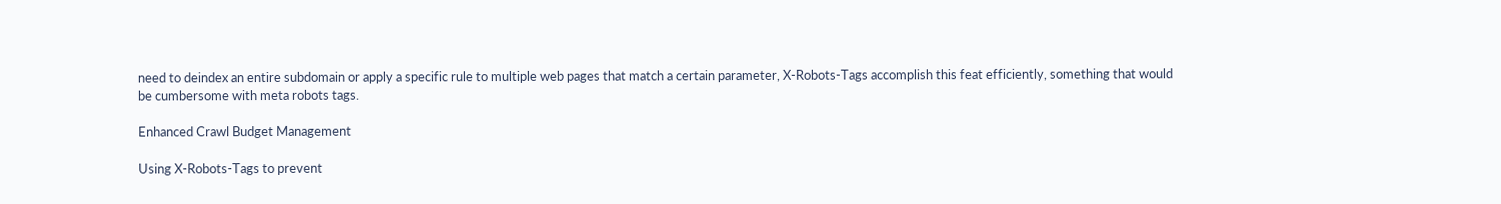need to deindex an entire subdomain or apply a specific rule to multiple web pages that match a certain parameter, X-Robots-Tags accomplish this feat efficiently, something that would be cumbersome with meta robots tags.

Enhanced Crawl Budget Management

Using X-Robots-Tags to prevent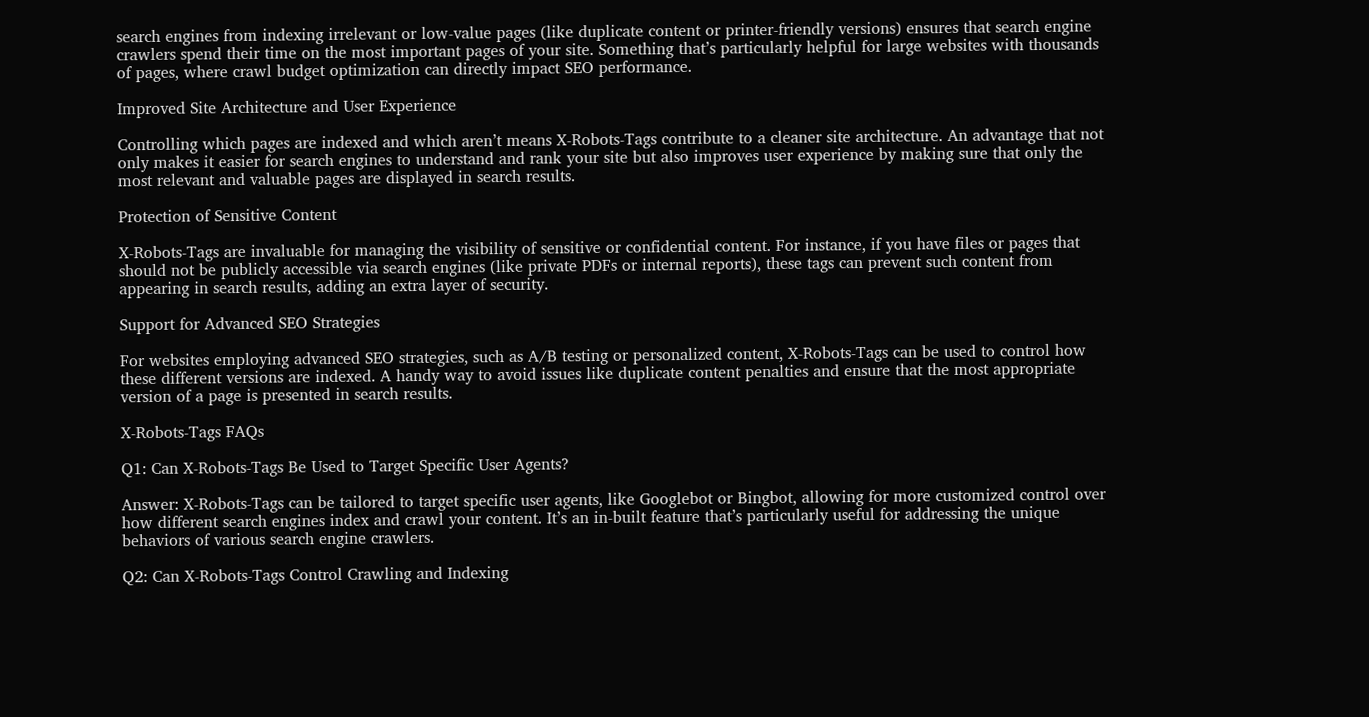search engines from indexing irrelevant or low-value pages (like duplicate content or printer-friendly versions) ensures that search engine crawlers spend their time on the most important pages of your site. Something that’s particularly helpful for large websites with thousands of pages, where crawl budget optimization can directly impact SEO performance.

Improved Site Architecture and User Experience

Controlling which pages are indexed and which aren’t means X-Robots-Tags contribute to a cleaner site architecture. An advantage that not only makes it easier for search engines to understand and rank your site but also improves user experience by making sure that only the most relevant and valuable pages are displayed in search results.

Protection of Sensitive Content

X-Robots-Tags are invaluable for managing the visibility of sensitive or confidential content. For instance, if you have files or pages that should not be publicly accessible via search engines (like private PDFs or internal reports), these tags can prevent such content from appearing in search results, adding an extra layer of security.

Support for Advanced SEO Strategies

For websites employing advanced SEO strategies, such as A/B testing or personalized content, X-Robots-Tags can be used to control how these different versions are indexed. A handy way to avoid issues like duplicate content penalties and ensure that the most appropriate version of a page is presented in search results.

X-Robots-Tags FAQs

Q1: Can X-Robots-Tags Be Used to Target Specific User Agents?

Answer: X-Robots-Tags can be tailored to target specific user agents, like Googlebot or Bingbot, allowing for more customized control over how different search engines index and crawl your content. It’s an in-built feature that’s particularly useful for addressing the unique behaviors of various search engine crawlers.

Q2: Can X-Robots-Tags Control Crawling and Indexing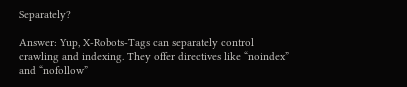Separately?

Answer: Yup, X-Robots-Tags can separately control crawling and indexing. They offer directives like “noindex” and “nofollow”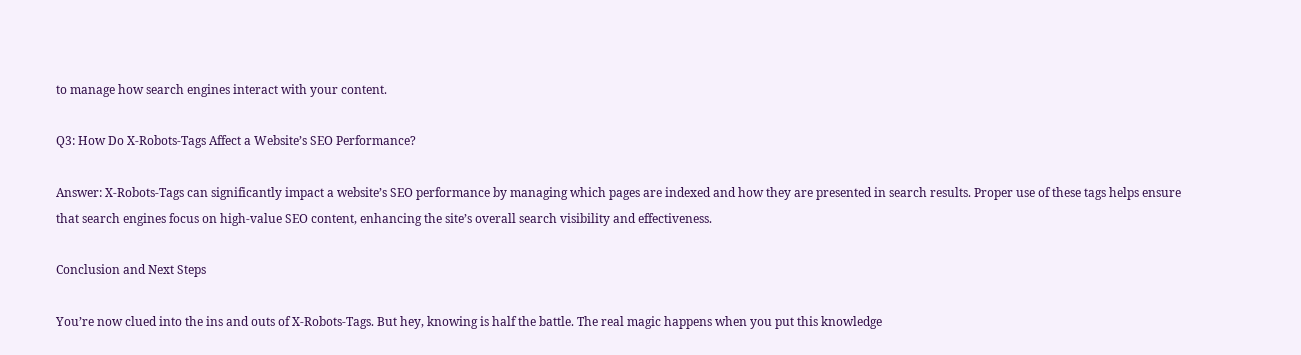to manage how search engines interact with your content.

Q3: How Do X-Robots-Tags Affect a Website’s SEO Performance?

Answer: X-Robots-Tags can significantly impact a website’s SEO performance by managing which pages are indexed and how they are presented in search results. Proper use of these tags helps ensure that search engines focus on high-value SEO content, enhancing the site’s overall search visibility and effectiveness.

Conclusion and Next Steps

You’re now clued into the ins and outs of X-Robots-Tags. But hey, knowing is half the battle. The real magic happens when you put this knowledge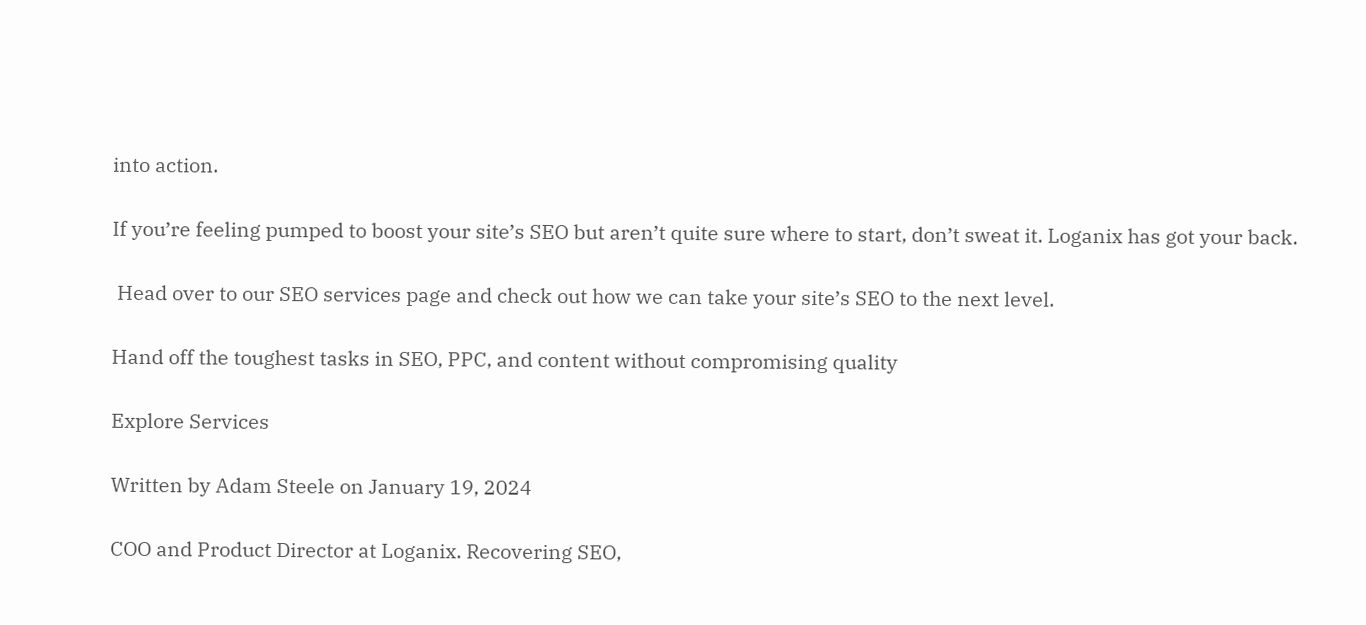into action.

If you’re feeling pumped to boost your site’s SEO but aren’t quite sure where to start, don’t sweat it. Loganix has got your back.

 Head over to our SEO services page and check out how we can take your site’s SEO to the next level.

Hand off the toughest tasks in SEO, PPC, and content without compromising quality

Explore Services

Written by Adam Steele on January 19, 2024

COO and Product Director at Loganix. Recovering SEO,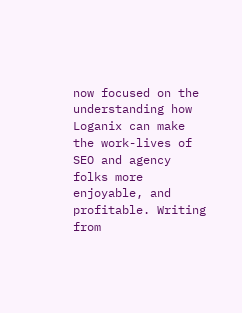now focused on the understanding how Loganix can make the work-lives of SEO and agency folks more enjoyable, and profitable. Writing from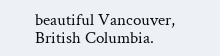beautiful Vancouver, British Columbia.